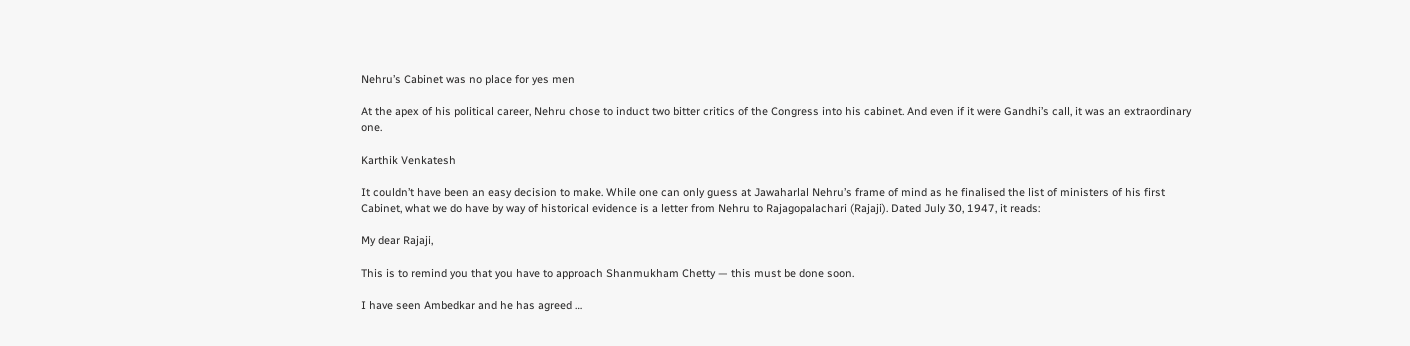Nehru’s Cabinet was no place for yes men

At the apex of his political career, Nehru chose to induct two bitter critics of the Congress into his cabinet. And even if it were Gandhi’s call, it was an extraordinary one.

Karthik Venkatesh

It couldn’t have been an easy decision to make. While one can only guess at Jawaharlal Nehru’s frame of mind as he finalised the list of ministers of his first Cabinet, what we do have by way of historical evidence is a letter from Nehru to Rajagopalachari (Rajaji). Dated July 30, 1947, it reads:

My dear Rajaji,

This is to remind you that you have to approach Shanmukham Chetty — this must be done soon.

I have seen Ambedkar and he has agreed …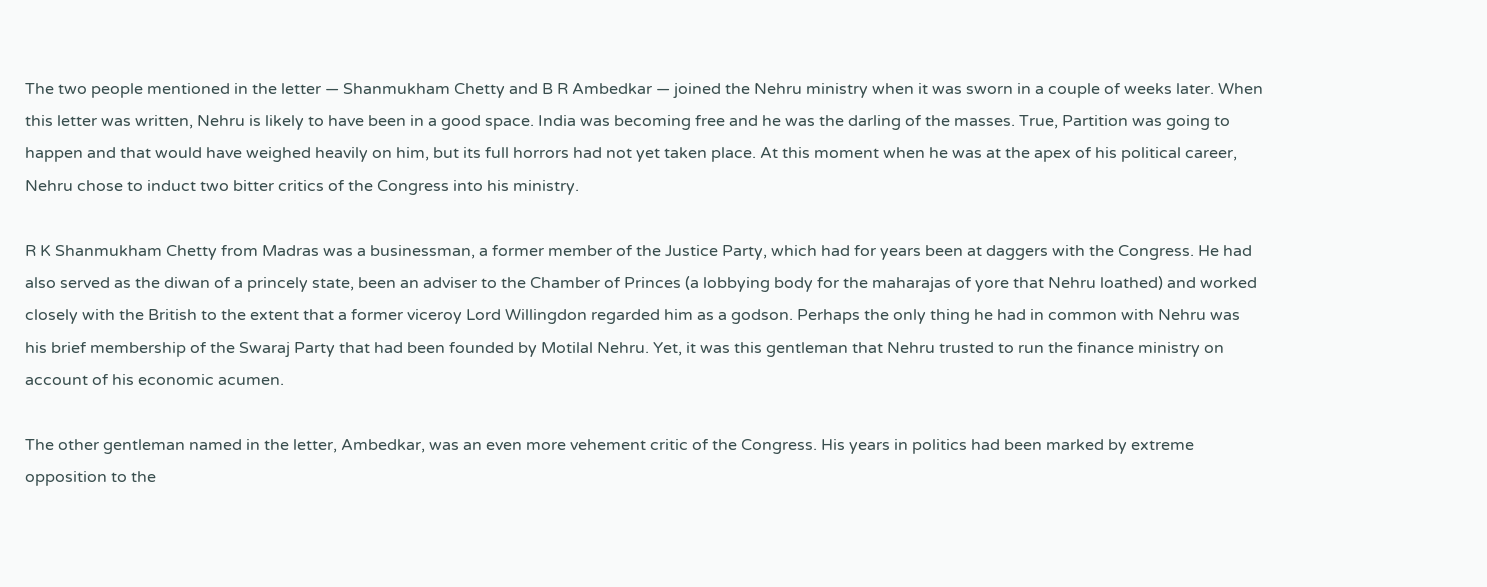The two people mentioned in the letter — Shanmukham Chetty and B R Ambedkar — joined the Nehru ministry when it was sworn in a couple of weeks later. When this letter was written, Nehru is likely to have been in a good space. India was becoming free and he was the darling of the masses. True, Partition was going to happen and that would have weighed heavily on him, but its full horrors had not yet taken place. At this moment when he was at the apex of his political career, Nehru chose to induct two bitter critics of the Congress into his ministry.

R K Shanmukham Chetty from Madras was a businessman, a former member of the Justice Party, which had for years been at daggers with the Congress. He had also served as the diwan of a princely state, been an adviser to the Chamber of Princes (a lobbying body for the maharajas of yore that Nehru loathed) and worked closely with the British to the extent that a former viceroy Lord Willingdon regarded him as a godson. Perhaps the only thing he had in common with Nehru was his brief membership of the Swaraj Party that had been founded by Motilal Nehru. Yet, it was this gentleman that Nehru trusted to run the finance ministry on account of his economic acumen.

The other gentleman named in the letter, Ambedkar, was an even more vehement critic of the Congress. His years in politics had been marked by extreme opposition to the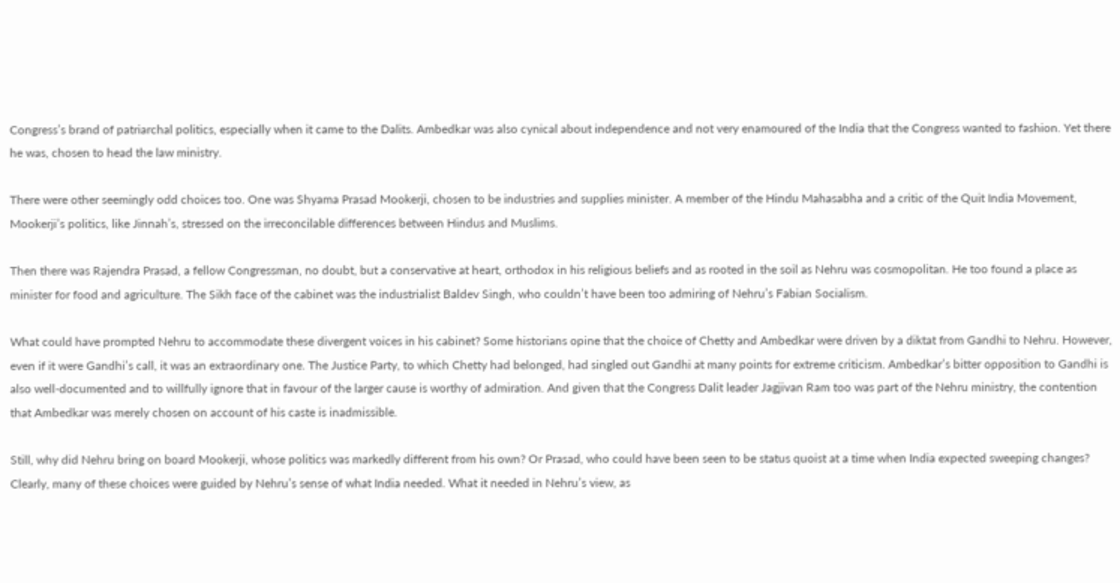Congress’s brand of patriarchal politics, especially when it came to the Dalits. Ambedkar was also cynical about independence and not very enamoured of the India that the Congress wanted to fashion. Yet there he was, chosen to head the law ministry.

There were other seemingly odd choices too. One was Shyama Prasad Mookerji, chosen to be industries and supplies minister. A member of the Hindu Mahasabha and a critic of the Quit India Movement, Mookerji’s politics, like Jinnah’s, stressed on the irreconcilable differences between Hindus and Muslims.

Then there was Rajendra Prasad, a fellow Congressman, no doubt, but a conservative at heart, orthodox in his religious beliefs and as rooted in the soil as Nehru was cosmopolitan. He too found a place as minister for food and agriculture. The Sikh face of the cabinet was the industrialist Baldev Singh, who couldn’t have been too admiring of Nehru’s Fabian Socialism.

What could have prompted Nehru to accommodate these divergent voices in his cabinet? Some historians opine that the choice of Chetty and Ambedkar were driven by a diktat from Gandhi to Nehru. However, even if it were Gandhi’s call, it was an extraordinary one. The Justice Party, to which Chetty had belonged, had singled out Gandhi at many points for extreme criticism. Ambedkar’s bitter opposition to Gandhi is also well-documented and to willfully ignore that in favour of the larger cause is worthy of admiration. And given that the Congress Dalit leader Jagjivan Ram too was part of the Nehru ministry, the contention that Ambedkar was merely chosen on account of his caste is inadmissible.

Still, why did Nehru bring on board Mookerji, whose politics was markedly different from his own? Or Prasad, who could have been seen to be status quoist at a time when India expected sweeping changes? Clearly, many of these choices were guided by Nehru’s sense of what India needed. What it needed in Nehru’s view, as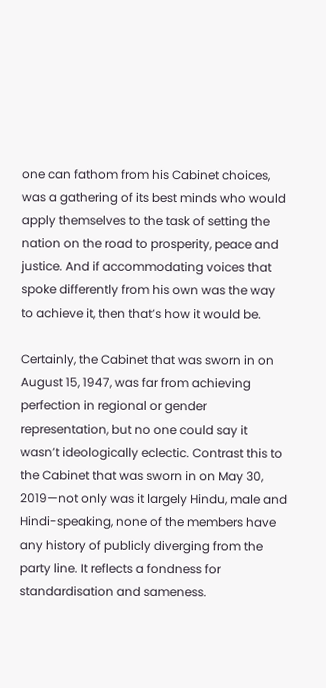one can fathom from his Cabinet choices, was a gathering of its best minds who would apply themselves to the task of setting the nation on the road to prosperity, peace and justice. And if accommodating voices that spoke differently from his own was the way to achieve it, then that’s how it would be.

Certainly, the Cabinet that was sworn in on August 15, 1947, was far from achieving perfection in regional or gender representation, but no one could say it wasn’t ideologically eclectic. Contrast this to the Cabinet that was sworn in on May 30, 2019—not only was it largely Hindu, male and Hindi-speaking, none of the members have any history of publicly diverging from the party line. It reflects a fondness for standardisation and sameness.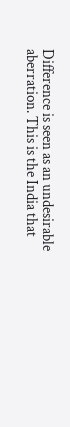Difference is seen as an undesirable aberration. This is the India that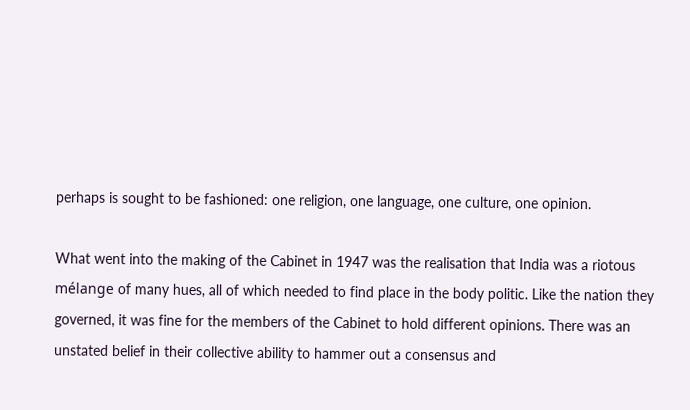perhaps is sought to be fashioned: one religion, one language, one culture, one opinion.

What went into the making of the Cabinet in 1947 was the realisation that India was a riotous mélange of many hues, all of which needed to find place in the body politic. Like the nation they governed, it was fine for the members of the Cabinet to hold different opinions. There was an unstated belief in their collective ability to hammer out a consensus and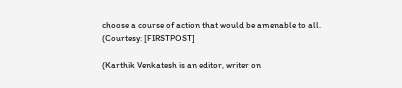choose a course of action that would be amenable to all. (Courtesy: [FIRSTPOST]

(Karthik Venkatesh is an editor, writer on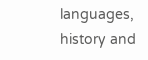languages, history and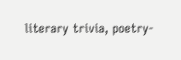literary trivia, poetry-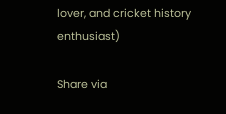lover, and cricket history enthusiast)

Share via